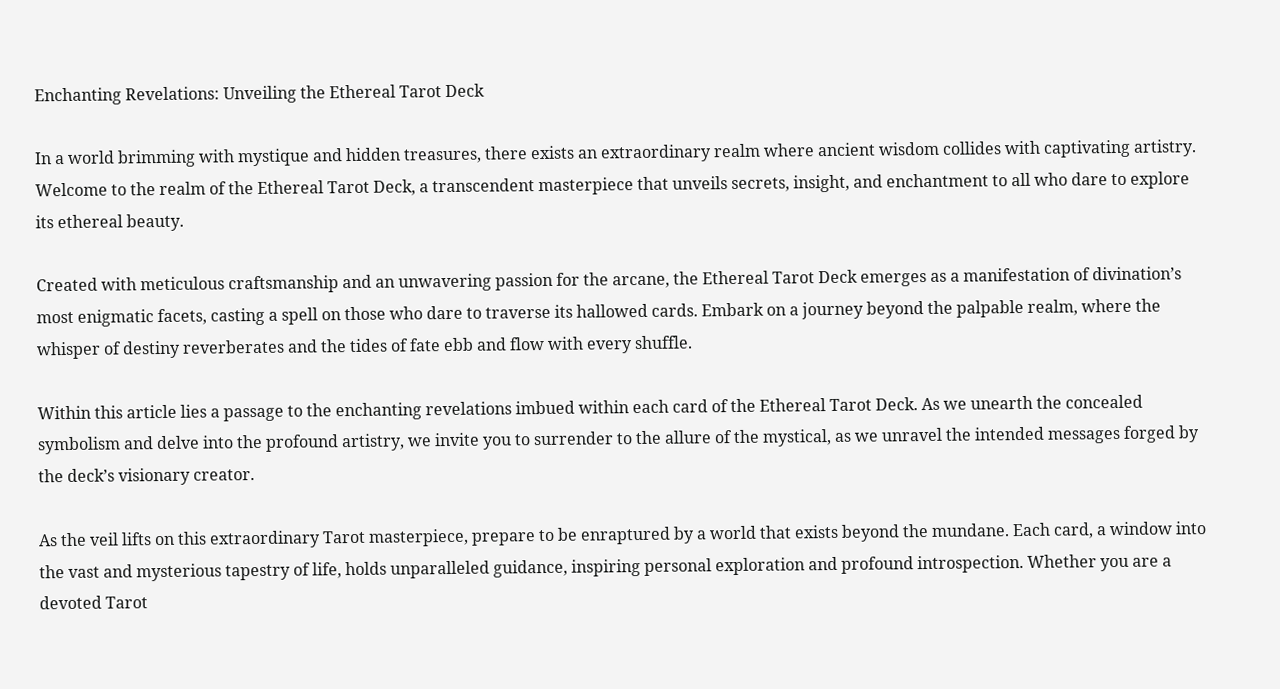Enchanting Revelations: Unveiling the Ethereal Tarot Deck

In a world brimming with mystique and hidden treasures, there exists an extraordinary realm where ancient wisdom collides with captivating artistry. Welcome to the realm of the Ethereal Tarot Deck, a transcendent masterpiece that unveils secrets, insight, and enchantment to all who dare to explore its ethereal beauty.

Created with meticulous craftsmanship and an unwavering passion for the arcane, the Ethereal Tarot Deck emerges as a manifestation of divination’s most enigmatic facets, casting a spell on those who dare to traverse its hallowed cards. Embark on a journey beyond the palpable realm, where the whisper of destiny reverberates and the tides of fate ebb and flow with every shuffle.

Within this article lies a passage to the enchanting revelations imbued within each card of the Ethereal Tarot Deck. As we unearth the concealed symbolism and delve into the profound artistry, we invite you to surrender to the allure of the mystical, as we unravel the intended messages forged by the deck’s visionary creator.

As the veil lifts on this extraordinary Tarot masterpiece, prepare to be enraptured by a world that exists beyond the mundane. Each card, a window into the vast and mysterious tapestry of life, holds unparalleled guidance, inspiring personal exploration and profound introspection. Whether you are a devoted Tarot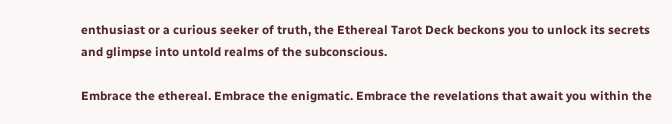enthusiast or a curious seeker of truth, the Ethereal Tarot Deck beckons you to unlock its secrets and glimpse into untold realms of the subconscious.

Embrace the ethereal. Embrace the enigmatic. Embrace the revelations that await you within the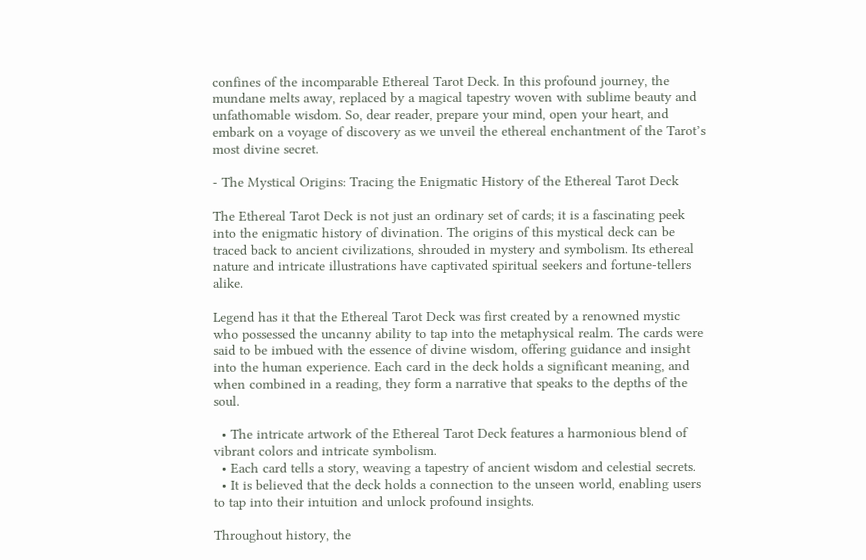confines of the incomparable Ethereal Tarot Deck. In this profound journey, the mundane melts away, replaced by a magical tapestry woven with sublime beauty and unfathomable wisdom. So, dear reader, prepare your mind, open your heart, and embark on a voyage of discovery as we unveil the ethereal enchantment of the Tarot’s most divine secret.

- The Mystical Origins: Tracing the Enigmatic History of the Ethereal Tarot Deck

The Ethereal Tarot Deck is not just an ordinary set of cards; it is a fascinating peek into the enigmatic history of divination. The origins of this mystical deck can be traced back to ancient civilizations, shrouded in mystery and symbolism. Its ethereal nature and intricate illustrations have captivated spiritual seekers and fortune-tellers alike.

Legend has it that the Ethereal Tarot Deck was first created by a renowned mystic who possessed the uncanny ability to tap into the metaphysical realm. The cards were said to be imbued with the essence of divine wisdom, offering guidance and insight into the human experience. Each card in the deck holds a significant meaning, and when combined in a reading, they form a narrative that speaks to the depths of the soul.

  • The intricate artwork of the Ethereal Tarot Deck features a harmonious blend of vibrant colors and intricate symbolism.
  • Each card tells a story, weaving a tapestry of ancient wisdom and celestial secrets.
  • It is believed that the deck holds a connection to the unseen world, enabling users to tap into their intuition and unlock profound insights.

Throughout history, the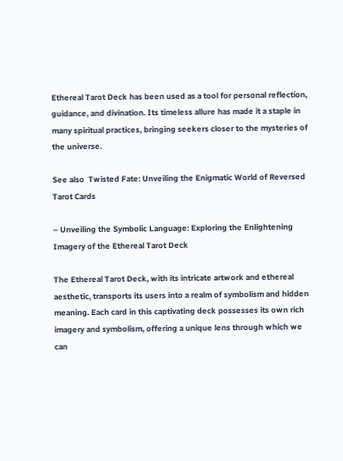Ethereal Tarot Deck has been used as a tool for personal reflection, guidance, and divination. Its timeless allure has made it a staple in many spiritual practices, bringing seekers closer to the mysteries of the universe.

See also  Twisted Fate: Unveiling the Enigmatic World of Reversed Tarot Cards

– Unveiling the Symbolic Language: Exploring the Enlightening Imagery of the Ethereal Tarot Deck

The Ethereal Tarot Deck, with its intricate artwork and ethereal aesthetic, transports its users into a realm of symbolism and hidden meaning. Each card in this captivating deck possesses its own rich imagery and symbolism, offering a unique lens through which we can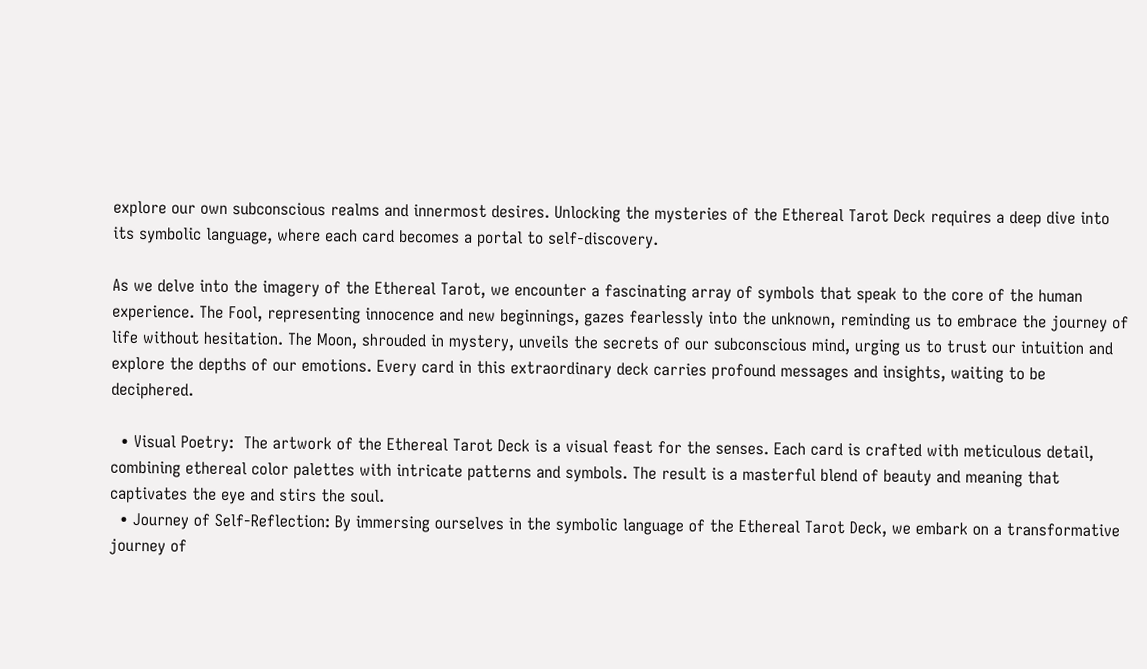explore our own subconscious realms and innermost desires. Unlocking the mysteries of the Ethereal Tarot Deck requires a deep dive into its symbolic language, where each card becomes a portal to self-discovery.

As we delve into the imagery of the Ethereal Tarot, we encounter a fascinating array of symbols that speak to the core of the human experience. The Fool, representing innocence and new beginnings, gazes fearlessly into the unknown, reminding us to embrace the journey of life without hesitation. The Moon, shrouded in mystery, unveils the secrets of our subconscious mind, urging us to trust our intuition and explore the depths of our emotions. Every card in this extraordinary deck carries profound messages and insights, waiting to be deciphered.

  • Visual Poetry:  The artwork of the Ethereal Tarot Deck is a visual feast for the senses. Each card is crafted with meticulous detail, combining ethereal color palettes with intricate patterns and symbols. The result is a masterful blend of beauty and meaning that captivates the eye and stirs the soul.
  • Journey of Self-Reflection: By immersing ourselves in the symbolic language of the Ethereal Tarot Deck, we embark on a transformative journey of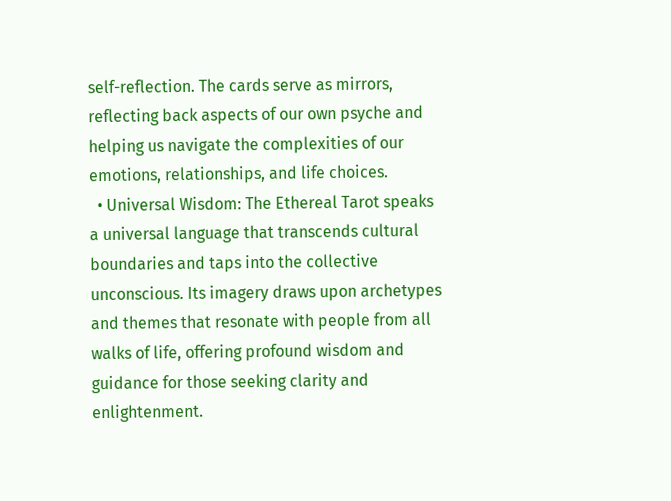self-reflection. The cards serve as mirrors, reflecting back aspects of our own psyche and helping us navigate the complexities of our emotions, relationships, and life choices.
  • Universal Wisdom: The Ethereal Tarot speaks a universal language that transcends cultural boundaries and taps into the collective unconscious. Its imagery draws upon archetypes and themes that resonate with people from all walks of life, offering profound wisdom and guidance for those seeking clarity and enlightenment.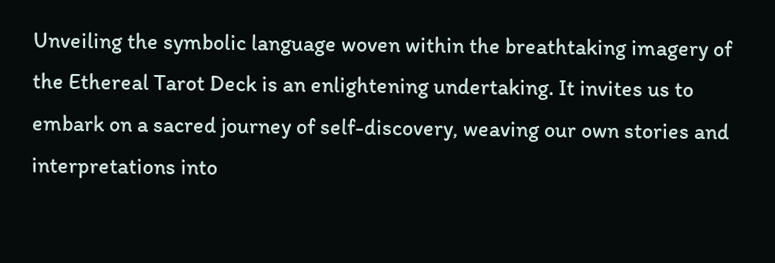Unveiling the symbolic language woven within the breathtaking imagery of the Ethereal Tarot Deck is an enlightening undertaking. It invites us to embark on a sacred journey of self-discovery, weaving our own stories and interpretations into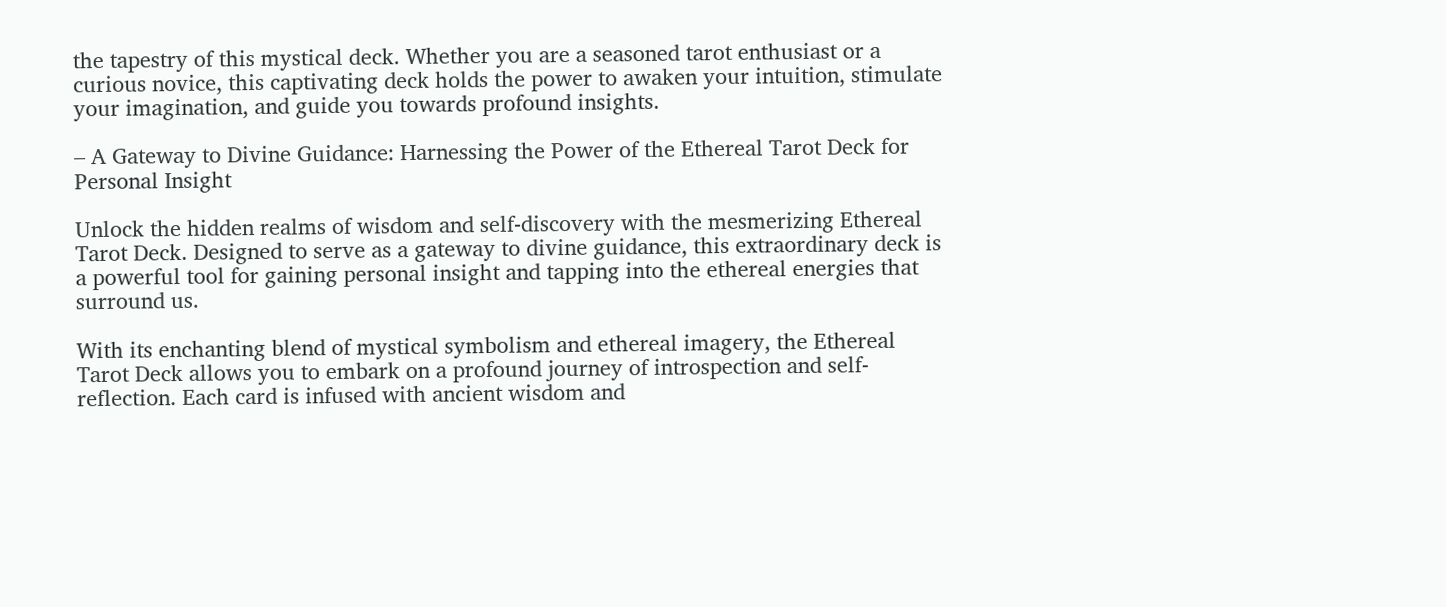the tapestry of this mystical deck. Whether you are a seasoned tarot enthusiast or a curious novice, this captivating deck holds the power to awaken your intuition, stimulate your imagination, and guide you towards profound insights.

– A Gateway to Divine Guidance: Harnessing the Power of the Ethereal Tarot Deck for Personal Insight

Unlock the hidden realms of wisdom and self-discovery with the mesmerizing Ethereal Tarot Deck. Designed to serve as a gateway to divine guidance, this extraordinary deck is a powerful tool for gaining personal insight and tapping into the ethereal energies that surround us.

With its enchanting blend of mystical symbolism and ethereal imagery, the Ethereal Tarot Deck allows you to embark on a profound journey of introspection and self-reflection. Each card is infused with ancient wisdom and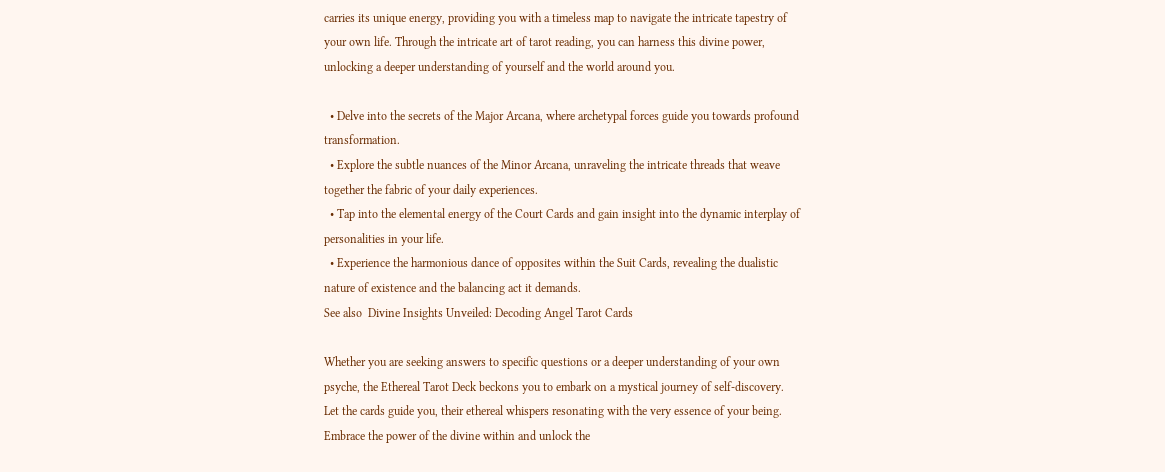carries its unique energy, providing you with a timeless map to navigate the intricate tapestry of your own life. Through the intricate art of tarot reading, you can harness this divine power, unlocking a deeper understanding of yourself and the world around you.

  • Delve into the secrets of the Major Arcana, where archetypal forces guide you towards profound transformation.
  • Explore the subtle nuances of the Minor Arcana, unraveling the intricate threads that weave together the fabric of your daily experiences.
  • Tap into the elemental energy of the Court Cards and gain insight into the dynamic interplay of personalities in your life.
  • Experience the harmonious dance of opposites within the Suit Cards, revealing the dualistic nature of existence and the balancing act it demands.
See also  Divine Insights Unveiled: Decoding Angel Tarot Cards

Whether you are seeking answers to specific questions or a deeper understanding of your own psyche, the Ethereal Tarot Deck beckons you to embark on a mystical journey of self-discovery. Let the cards guide you, their ethereal whispers resonating with the very essence of your being. Embrace the power of the divine within and unlock the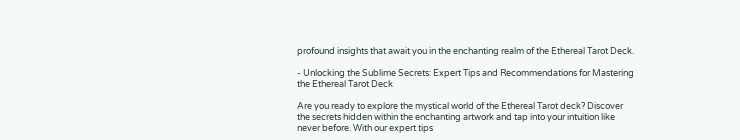profound insights that await you in the enchanting realm of the Ethereal Tarot Deck.

- Unlocking the Sublime Secrets: Expert Tips and Recommendations for Mastering the Ethereal Tarot Deck

Are you ready to explore the mystical world of the Ethereal Tarot deck? Discover the secrets hidden within the enchanting artwork and tap into your intuition like never before. With our expert tips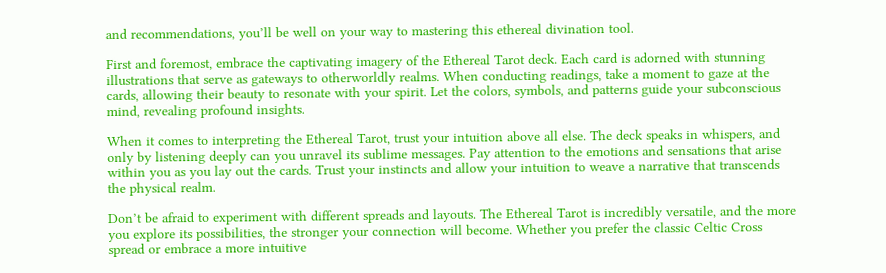and recommendations, you’ll be well on your way to mastering this ethereal divination tool.

First and foremost, embrace the captivating imagery of the Ethereal Tarot deck. Each card is adorned with stunning illustrations that serve as gateways to otherworldly realms. When conducting readings, take a moment to gaze at the cards, allowing their beauty to resonate with your spirit. Let the colors, symbols, and patterns guide your subconscious mind, revealing profound insights.

When it comes to interpreting the Ethereal Tarot, trust your intuition above all else. The deck speaks in whispers, and only by listening deeply can you unravel its sublime messages. Pay attention to the emotions and sensations that arise within you as you lay out the cards. Trust your instincts and allow your intuition to weave a narrative that transcends the physical realm.

Don’t be afraid to experiment with different spreads and layouts. The Ethereal Tarot is incredibly versatile, and the more you explore its possibilities, the stronger your connection will become. Whether you prefer the classic Celtic Cross spread or embrace a more intuitive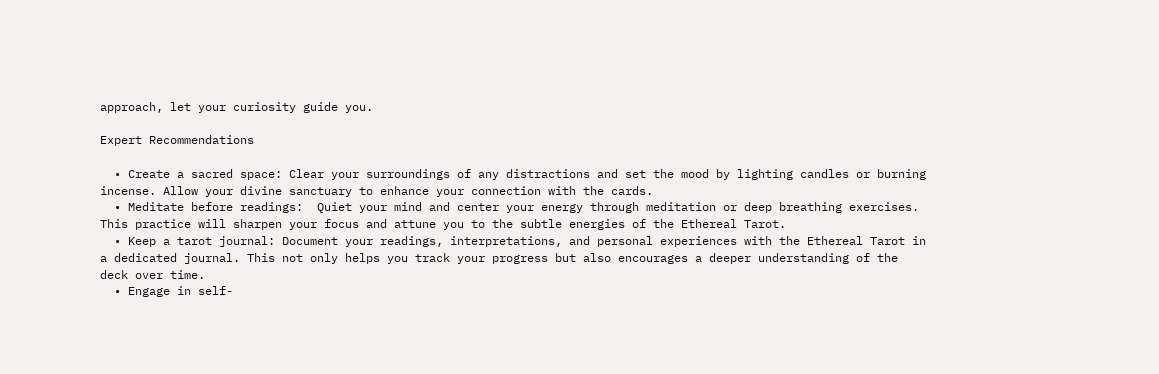approach, let your curiosity guide you.

Expert Recommendations

  • Create a sacred space: Clear your surroundings of any distractions and set the mood by lighting candles or burning incense. Allow your divine sanctuary to enhance your connection with the cards.
  • Meditate before readings:  Quiet your mind and center your energy through meditation or deep breathing exercises. This practice will sharpen your focus and attune you to the subtle energies of the Ethereal Tarot.
  • Keep a tarot journal: Document your readings, interpretations, and personal experiences with the Ethereal Tarot in a dedicated journal. This not only helps you track your progress but also encourages a deeper understanding of the deck over time.
  • Engage in self-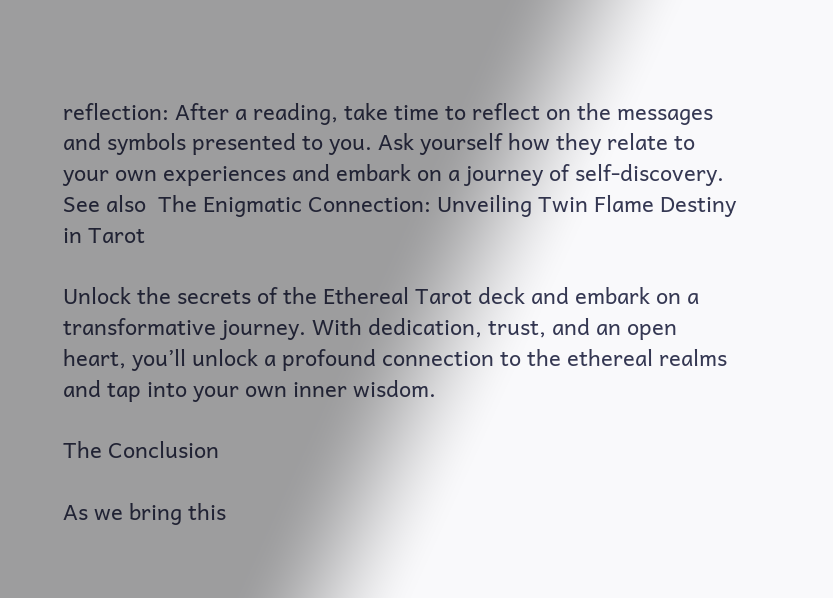reflection: After a reading, take time to reflect on the messages and symbols presented to you. Ask yourself how they relate to your own experiences and embark on a journey of self-discovery.
See also  The Enigmatic Connection: Unveiling Twin Flame Destiny in Tarot

Unlock the secrets of the Ethereal Tarot deck and embark on a transformative journey. With dedication, trust, and an open heart, you’ll unlock a profound connection to the ethereal realms and tap into your own inner wisdom.

The Conclusion

As we bring this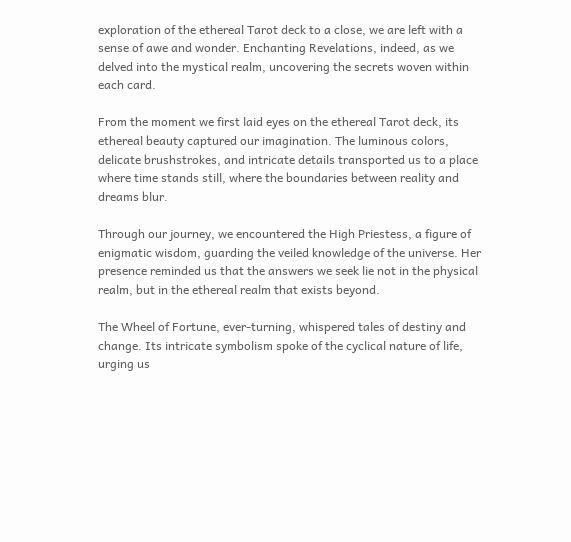exploration of the ethereal Tarot deck to a close, we are left with a sense of awe and wonder. Enchanting Revelations, indeed, as we delved into the mystical realm, uncovering the secrets woven within each card.

From the moment we first laid eyes on the ethereal Tarot deck, its ethereal beauty captured our imagination. The luminous colors, delicate brushstrokes, and intricate details transported us to a place where time stands still, where the boundaries between reality and dreams blur.

Through our journey, we encountered the High Priestess, a figure of enigmatic wisdom, guarding the veiled knowledge of the universe. Her presence reminded us that the answers we seek lie not in the physical realm, but in the ethereal realm that exists beyond.

The Wheel of Fortune, ever-turning, whispered tales of destiny and change. Its intricate symbolism spoke of the cyclical nature of life, urging us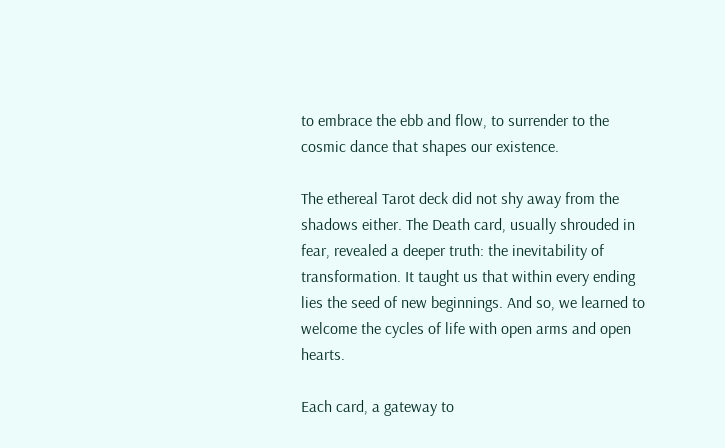to embrace the ebb and flow, to surrender to the cosmic dance that shapes our existence.

The ethereal Tarot deck did not shy away from the shadows either. The Death card, usually shrouded in fear, revealed a deeper truth: the inevitability of transformation. It taught us that within every ending lies the seed of new beginnings. And so, we learned to welcome the cycles of life with open arms and open hearts.

Each card, a gateway to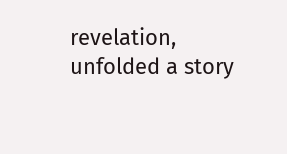revelation, unfolded a story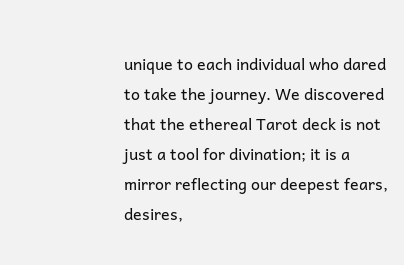unique to each individual who dared to take the journey. We discovered that the ethereal Tarot deck is not just a tool for divination; it is a mirror reflecting our deepest fears, desires,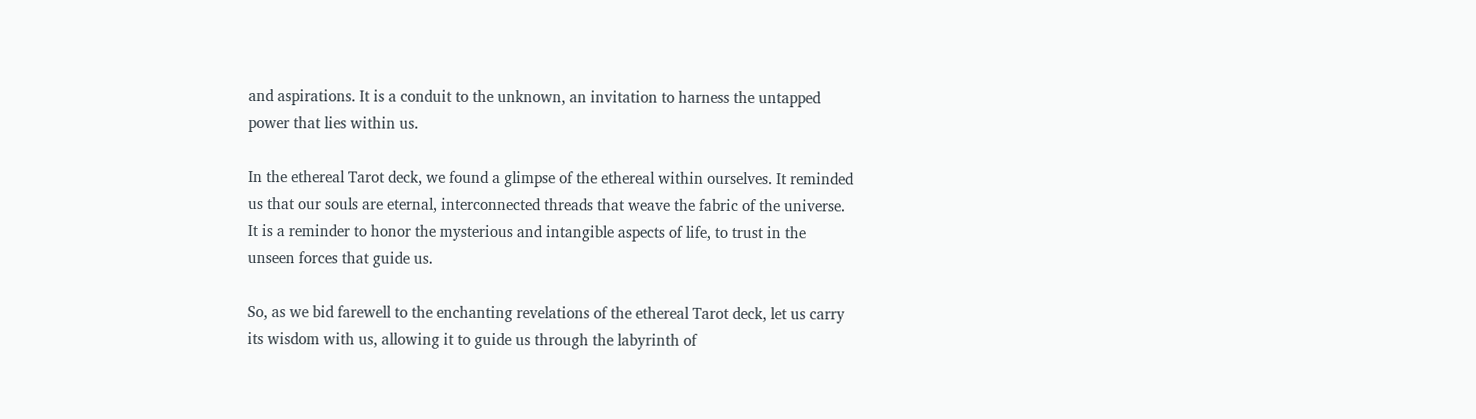and aspirations. It is a conduit to the unknown, an invitation to harness the untapped power that lies within us.

In the ethereal Tarot deck, we found a glimpse of the ethereal within ourselves. It reminded us that our souls are eternal, interconnected threads that weave the fabric of the universe. It is a reminder to honor the mysterious and intangible aspects of life, to trust in the unseen forces that guide us.

So, as we bid farewell to the enchanting revelations of the ethereal Tarot deck, let us carry its wisdom with us, allowing it to guide us through the labyrinth of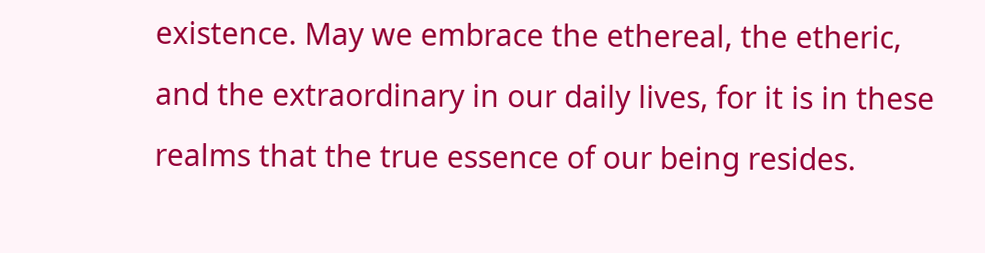existence. May we embrace the ethereal, the etheric, and the extraordinary in our daily lives, for it is in these realms that the true essence of our being resides.